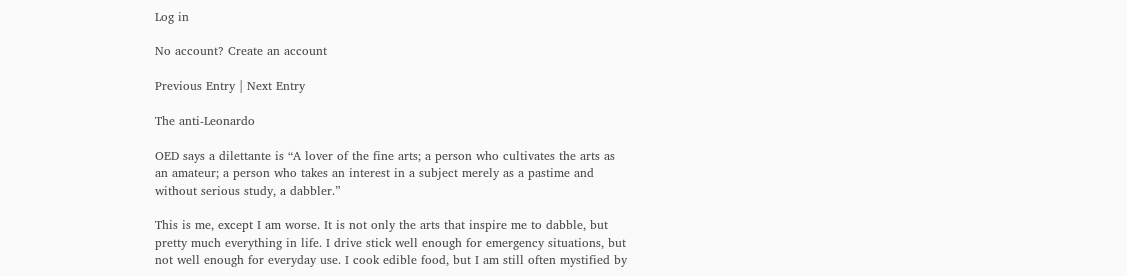Log in

No account? Create an account

Previous Entry | Next Entry

The anti-Leonardo

OED says a dilettante is “A lover of the fine arts; a person who cultivates the arts as an amateur; a person who takes an interest in a subject merely as a pastime and without serious study, a dabbler.”

This is me, except I am worse. It is not only the arts that inspire me to dabble, but pretty much everything in life. I drive stick well enough for emergency situations, but not well enough for everyday use. I cook edible food, but I am still often mystified by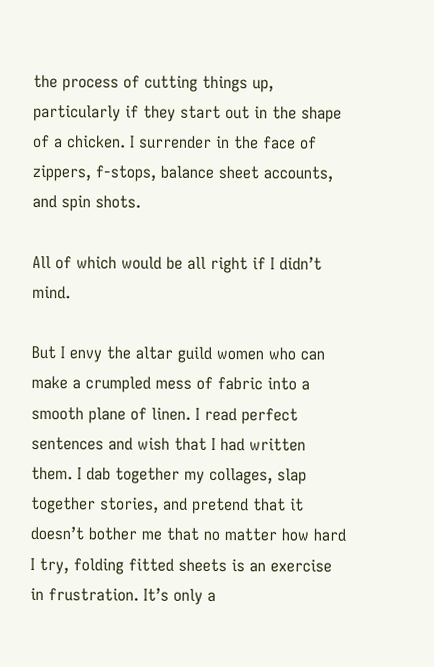the process of cutting things up, particularly if they start out in the shape of a chicken. I surrender in the face of zippers, f-stops, balance sheet accounts, and spin shots.

All of which would be all right if I didn’t mind.

But I envy the altar guild women who can make a crumpled mess of fabric into a smooth plane of linen. I read perfect sentences and wish that I had written them. I dab together my collages, slap together stories, and pretend that it doesn’t bother me that no matter how hard I try, folding fitted sheets is an exercise in frustration. It’s only a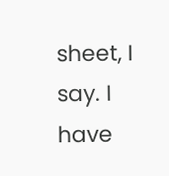sheet, I say. I have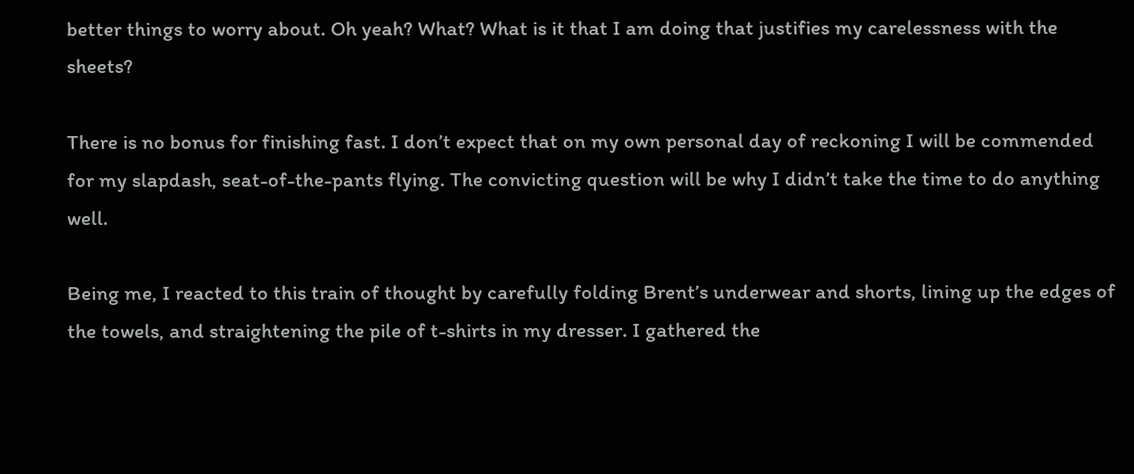better things to worry about. Oh yeah? What? What is it that I am doing that justifies my carelessness with the sheets?

There is no bonus for finishing fast. I don’t expect that on my own personal day of reckoning I will be commended for my slapdash, seat-of-the-pants flying. The convicting question will be why I didn’t take the time to do anything well.

Being me, I reacted to this train of thought by carefully folding Brent’s underwear and shorts, lining up the edges of the towels, and straightening the pile of t-shirts in my dresser. I gathered the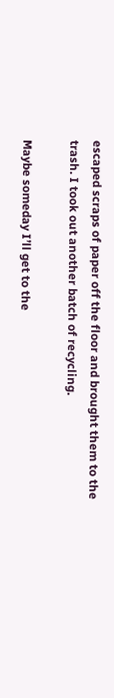escaped scraps of paper off the floor and brought them to the trash. I took out another batch of recycling.

Maybe someday I’ll get to the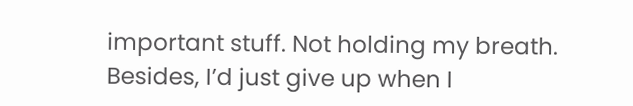important stuff. Not holding my breath. Besides, I’d just give up when I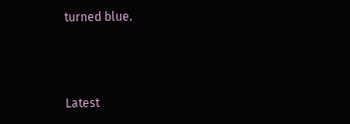turned blue.



Latest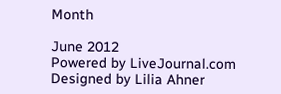Month

June 2012
Powered by LiveJournal.com
Designed by Lilia Ahner